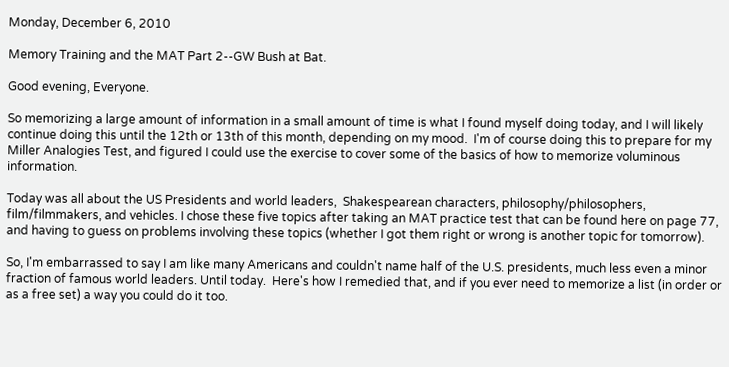Monday, December 6, 2010

Memory Training and the MAT Part 2--GW Bush at Bat.

Good evening, Everyone.

So memorizing a large amount of information in a small amount of time is what I found myself doing today, and I will likely continue doing this until the 12th or 13th of this month, depending on my mood.  I'm of course doing this to prepare for my Miller Analogies Test, and figured I could use the exercise to cover some of the basics of how to memorize voluminous information.

Today was all about the US Presidents and world leaders,  Shakespearean characters, philosophy/philosophers, film/filmmakers, and vehicles. I chose these five topics after taking an MAT practice test that can be found here on page 77, and having to guess on problems involving these topics (whether I got them right or wrong is another topic for tomorrow).

So, I'm embarrassed to say I am like many Americans and couldn't name half of the U.S. presidents, much less even a minor fraction of famous world leaders. Until today.  Here's how I remedied that, and if you ever need to memorize a list (in order or as a free set) a way you could do it too.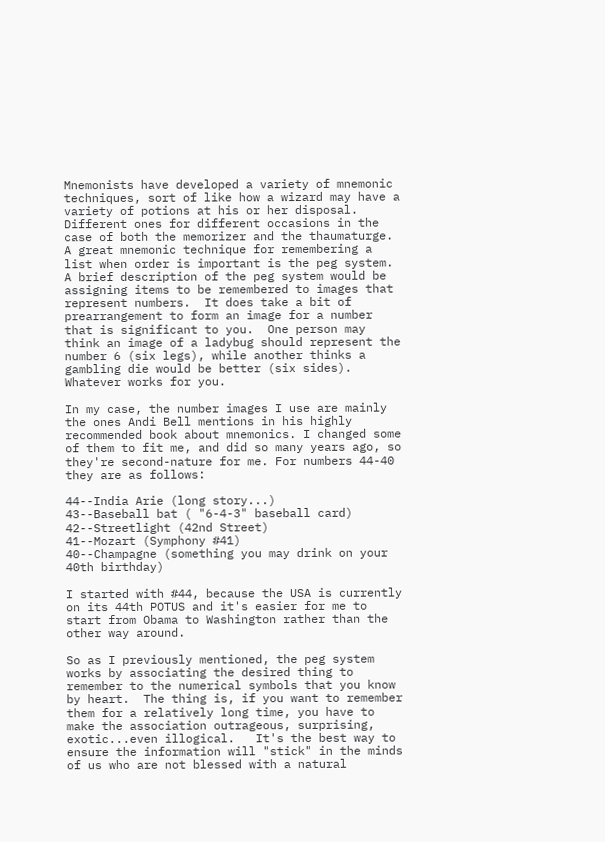Mnemonists have developed a variety of mnemonic techniques, sort of like how a wizard may have a variety of potions at his or her disposal. Different ones for different occasions in the case of both the memorizer and the thaumaturge.  A great mnemonic technique for remembering a list when order is important is the peg system.   A brief description of the peg system would be assigning items to be remembered to images that represent numbers.  It does take a bit of prearrangement to form an image for a number that is significant to you.  One person may think an image of a ladybug should represent the number 6 (six legs), while another thinks a gambling die would be better (six sides).  Whatever works for you.

In my case, the number images I use are mainly the ones Andi Bell mentions in his highly recommended book about mnemonics. I changed some of them to fit me, and did so many years ago, so they're second-nature for me. For numbers 44-40 they are as follows:

44--India Arie (long story...)
43--Baseball bat ( "6-4-3" baseball card)
42--Streetlight (42nd Street)
41--Mozart (Symphony #41)
40--Champagne (something you may drink on your 40th birthday)

I started with #44, because the USA is currently on its 44th POTUS and it's easier for me to start from Obama to Washington rather than the other way around.

So as I previously mentioned, the peg system works by associating the desired thing to remember to the numerical symbols that you know by heart.  The thing is, if you want to remember them for a relatively long time, you have to make the association outrageous, surprising, exotic...even illogical.   It's the best way to ensure the information will "stick" in the minds of us who are not blessed with a natural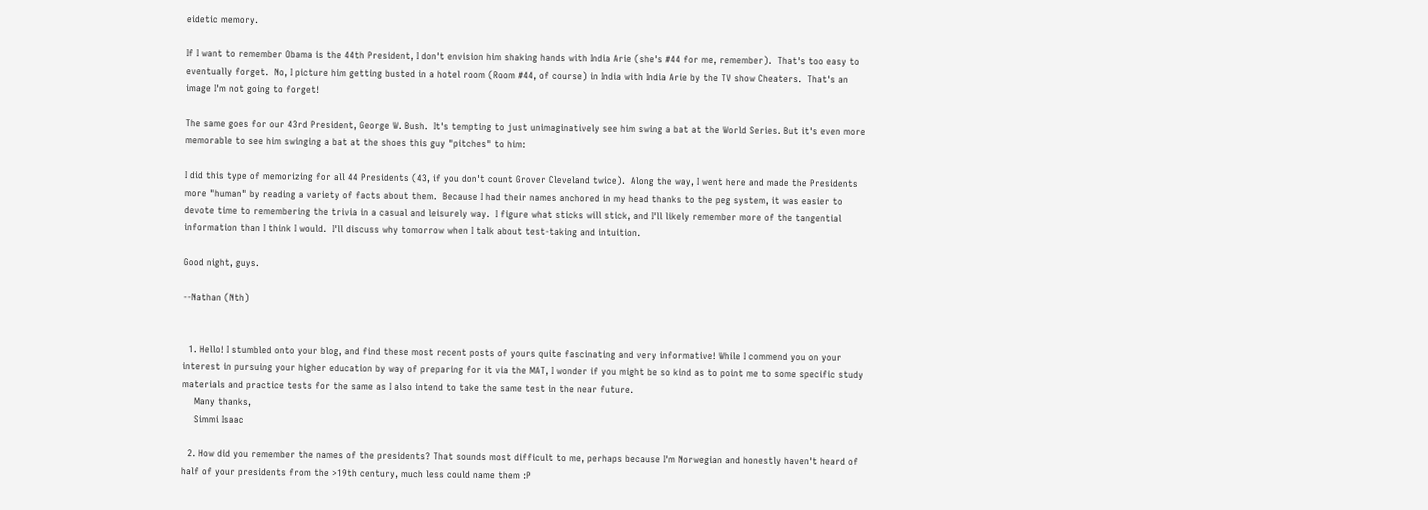eidetic memory.

If I want to remember Obama is the 44th President, I don't envision him shaking hands with India Arie (she's #44 for me, remember).  That's too easy to eventually forget.  No, I picture him getting busted in a hotel room (Room #44, of course) in India with India Arie by the TV show Cheaters.  That's an image I'm not going to forget!

The same goes for our 43rd President, George W. Bush.  It's tempting to just unimaginatively see him swing a bat at the World Series. But it's even more memorable to see him swinging a bat at the shoes this guy "pitches" to him:

I did this type of memorizing for all 44 Presidents (43, if you don't count Grover Cleveland twice).  Along the way, I went here and made the Presidents more "human" by reading a variety of facts about them.  Because I had their names anchored in my head thanks to the peg system, it was easier to devote time to remembering the trivia in a casual and leisurely way.  I figure what sticks will stick, and I'll likely remember more of the tangential information than I think I would.  I'll discuss why tomorrow when I talk about test-taking and intuition.

Good night, guys.

--Nathan (Nth)


  1. Hello! I stumbled onto your blog, and find these most recent posts of yours quite fascinating and very informative! While I commend you on your interest in pursuing your higher education by way of preparing for it via the MAT, I wonder if you might be so kind as to point me to some specific study materials and practice tests for the same as I also intend to take the same test in the near future.
    Many thanks,
    Simmi Isaac

  2. How did you remember the names of the presidents? That sounds most difficult to me, perhaps because I'm Norwegian and honestly haven't heard of half of your presidents from the >19th century, much less could name them :P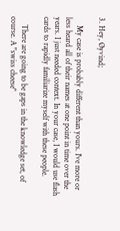3. Hey, Øyvind;

    My case is probably different than yours. I've more or less heard all of their names at one point in time over the years. I just needed context. In your case, I would use flash cards to rapidly familiarize myself with these people.

    There are going to be gaps in the knowledge set, of course. A "swiss cheese"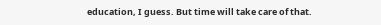education, I guess. But time will take care of that.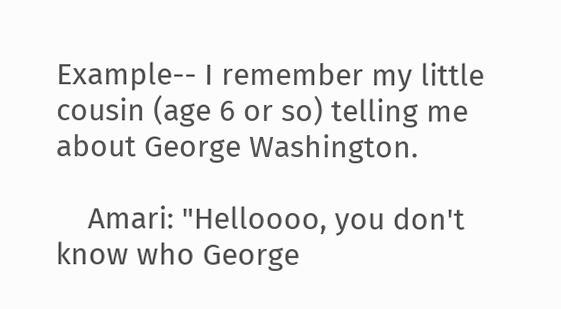Example-- I remember my little cousin (age 6 or so) telling me about George Washington.

    Amari: "Helloooo, you don't know who George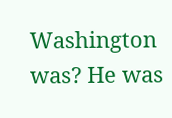Washington was? He was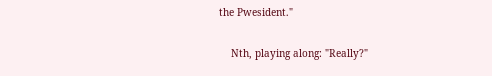the Pwesident."

    Nth, playing along: "Really?"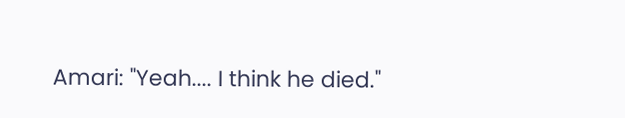Amari: "Yeah.... I think he died."